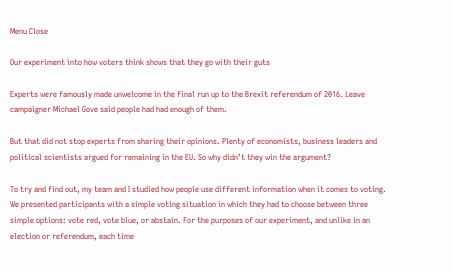Menu Close

Our experiment into how voters think shows that they go with their guts

Experts were famously made unwelcome in the final run up to the Brexit referendum of 2016. Leave campaigner Michael Gove said people had had enough of them.

But that did not stop experts from sharing their opinions. Plenty of economists, business leaders and political scientists argued for remaining in the EU. So why didn’t they win the argument?

To try and find out, my team and I studied how people use different information when it comes to voting. We presented participants with a simple voting situation in which they had to choose between three simple options: vote red, vote blue, or abstain. For the purposes of our experiment, and unlike in an election or referendum, each time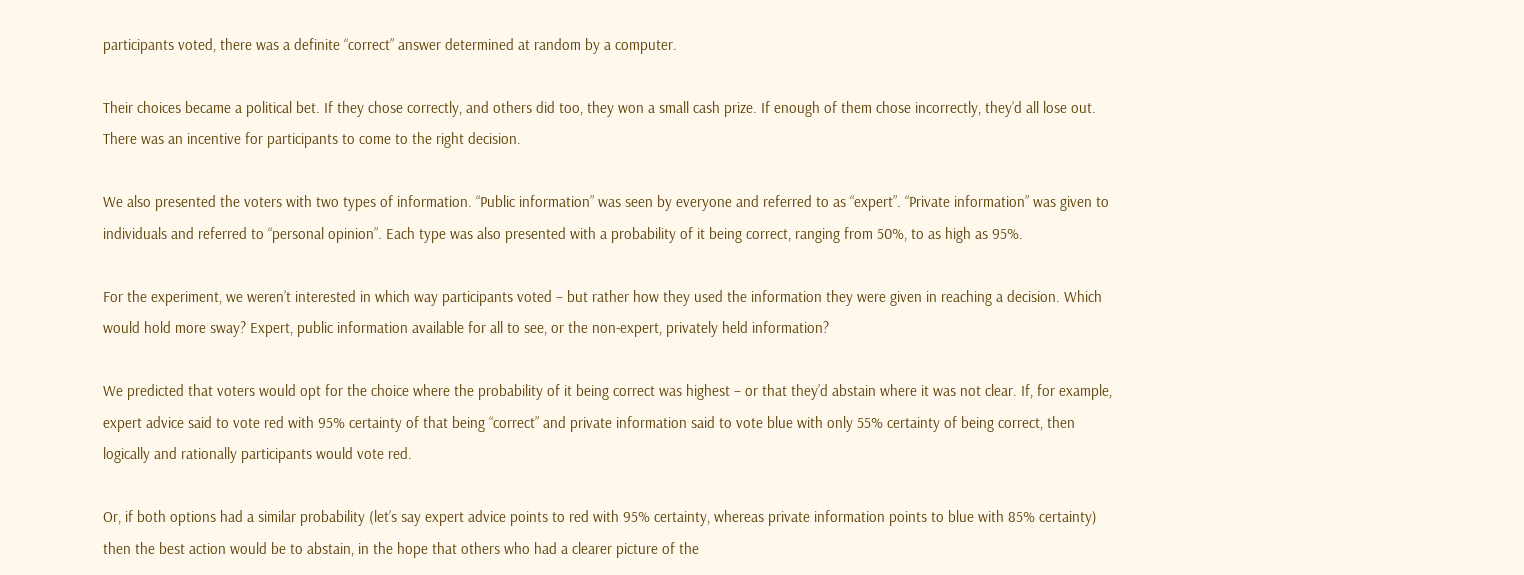participants voted, there was a definite “correct” answer determined at random by a computer.

Their choices became a political bet. If they chose correctly, and others did too, they won a small cash prize. If enough of them chose incorrectly, they’d all lose out. There was an incentive for participants to come to the right decision.

We also presented the voters with two types of information. “Public information” was seen by everyone and referred to as “expert”. “Private information” was given to individuals and referred to “personal opinion”. Each type was also presented with a probability of it being correct, ranging from 50%, to as high as 95%.

For the experiment, we weren’t interested in which way participants voted – but rather how they used the information they were given in reaching a decision. Which would hold more sway? Expert, public information available for all to see, or the non-expert, privately held information?

We predicted that voters would opt for the choice where the probability of it being correct was highest – or that they’d abstain where it was not clear. If, for example, expert advice said to vote red with 95% certainty of that being “correct” and private information said to vote blue with only 55% certainty of being correct, then logically and rationally participants would vote red.

Or, if both options had a similar probability (let’s say expert advice points to red with 95% certainty, whereas private information points to blue with 85% certainty) then the best action would be to abstain, in the hope that others who had a clearer picture of the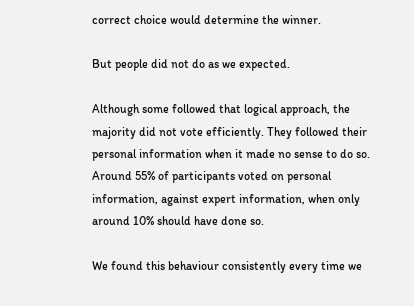correct choice would determine the winner.

But people did not do as we expected.

Although some followed that logical approach, the majority did not vote efficiently. They followed their personal information when it made no sense to do so. Around 55% of participants voted on personal information, against expert information, when only around 10% should have done so.

We found this behaviour consistently every time we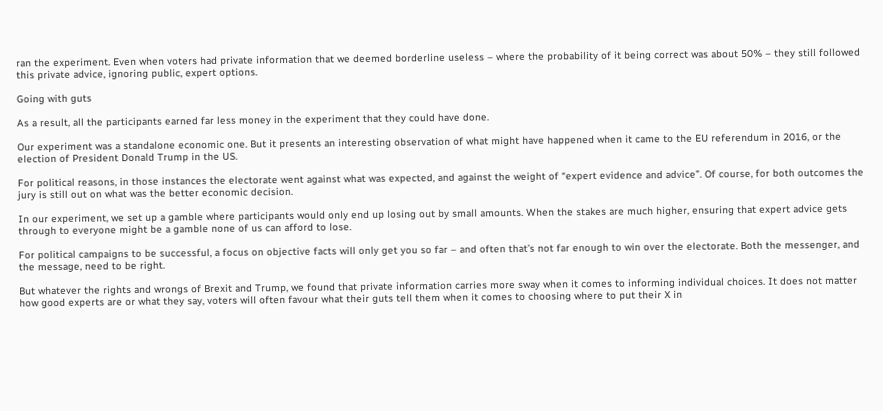ran the experiment. Even when voters had private information that we deemed borderline useless – where the probability of it being correct was about 50% – they still followed this private advice, ignoring public, expert options.

Going with guts

As a result, all the participants earned far less money in the experiment that they could have done.

Our experiment was a standalone economic one. But it presents an interesting observation of what might have happened when it came to the EU referendum in 2016, or the election of President Donald Trump in the US.

For political reasons, in those instances the electorate went against what was expected, and against the weight of “expert evidence and advice”. Of course, for both outcomes the jury is still out on what was the better economic decision.

In our experiment, we set up a gamble where participants would only end up losing out by small amounts. When the stakes are much higher, ensuring that expert advice gets through to everyone might be a gamble none of us can afford to lose.

For political campaigns to be successful, a focus on objective facts will only get you so far – and often that’s not far enough to win over the electorate. Both the messenger, and the message, need to be right.

But whatever the rights and wrongs of Brexit and Trump, we found that private information carries more sway when it comes to informing individual choices. It does not matter how good experts are or what they say, voters will often favour what their guts tell them when it comes to choosing where to put their X in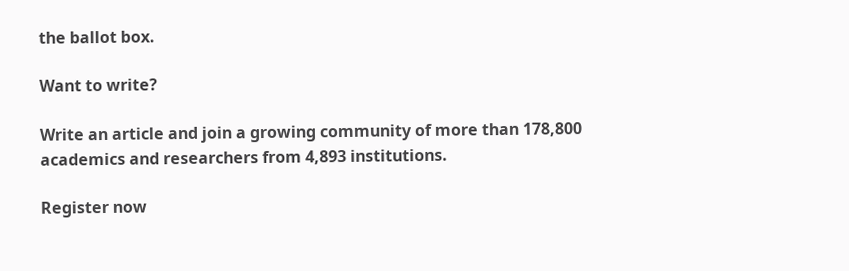the ballot box.

Want to write?

Write an article and join a growing community of more than 178,800 academics and researchers from 4,893 institutions.

Register now